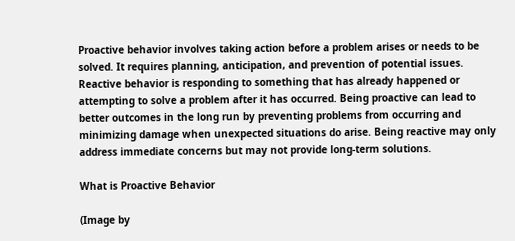Proactive behavior involves taking action before a problem arises or needs to be solved. It requires planning, anticipation, and prevention of potential issues. Reactive behavior is responding to something that has already happened or attempting to solve a problem after it has occurred. Being proactive can lead to better outcomes in the long run by preventing problems from occurring and minimizing damage when unexpected situations do arise. Being reactive may only address immediate concerns but may not provide long-term solutions.

What is Proactive Behavior

(Image by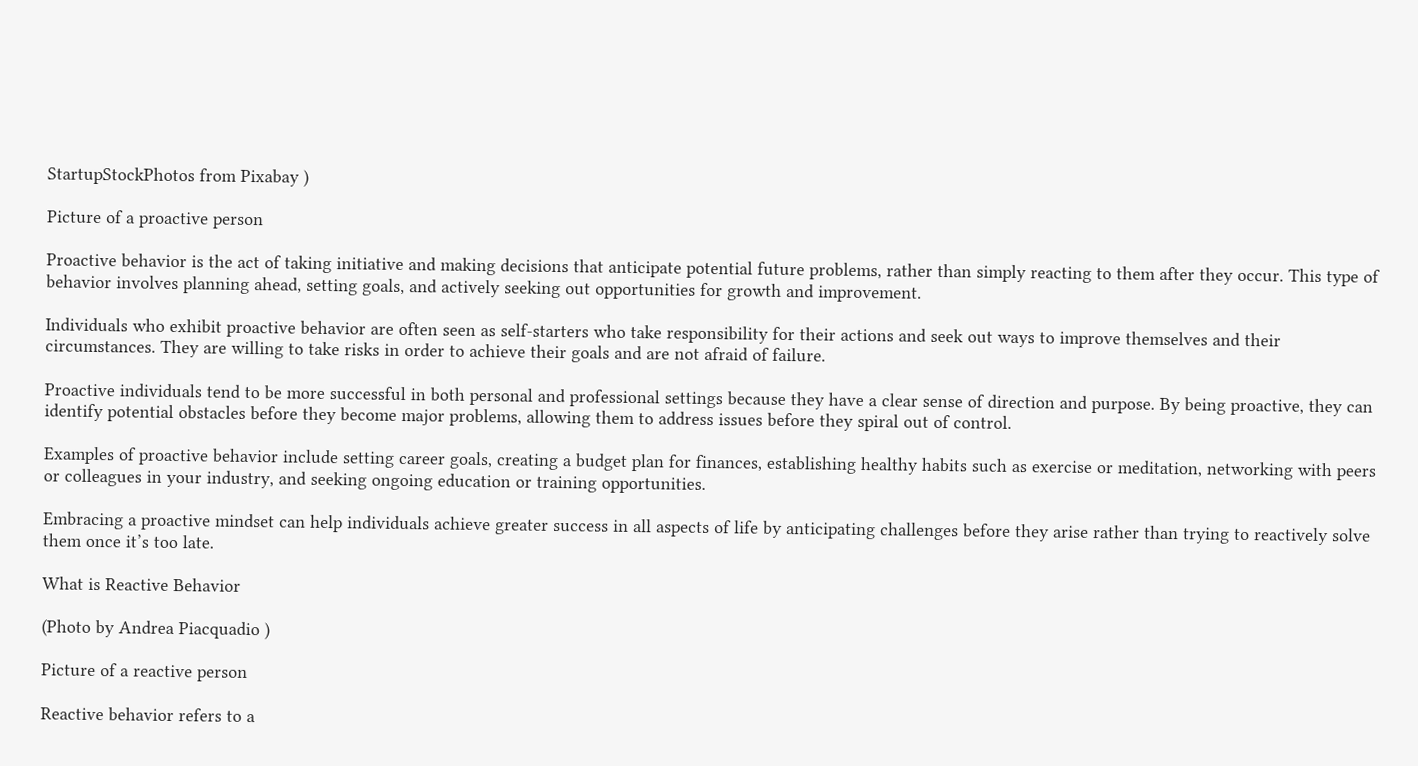StartupStockPhotos from Pixabay )

Picture of a proactive person

Proactive behavior is the act of taking initiative and making decisions that anticipate potential future problems, rather than simply reacting to them after they occur. This type of behavior involves planning ahead, setting goals, and actively seeking out opportunities for growth and improvement.

Individuals who exhibit proactive behavior are often seen as self-starters who take responsibility for their actions and seek out ways to improve themselves and their circumstances. They are willing to take risks in order to achieve their goals and are not afraid of failure.

Proactive individuals tend to be more successful in both personal and professional settings because they have a clear sense of direction and purpose. By being proactive, they can identify potential obstacles before they become major problems, allowing them to address issues before they spiral out of control.

Examples of proactive behavior include setting career goals, creating a budget plan for finances, establishing healthy habits such as exercise or meditation, networking with peers or colleagues in your industry, and seeking ongoing education or training opportunities.

Embracing a proactive mindset can help individuals achieve greater success in all aspects of life by anticipating challenges before they arise rather than trying to reactively solve them once it’s too late.

What is Reactive Behavior

(Photo by Andrea Piacquadio )

Picture of a reactive person

Reactive behavior refers to a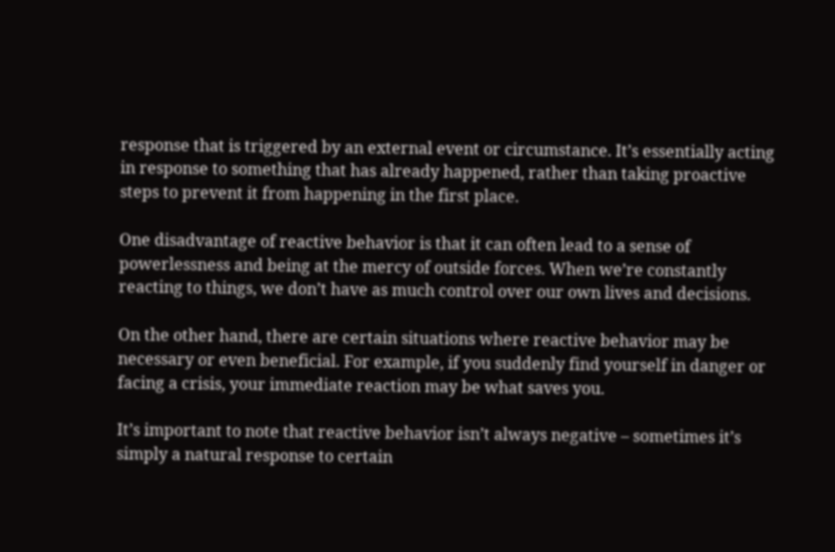response that is triggered by an external event or circumstance. It’s essentially acting in response to something that has already happened, rather than taking proactive steps to prevent it from happening in the first place.

One disadvantage of reactive behavior is that it can often lead to a sense of powerlessness and being at the mercy of outside forces. When we’re constantly reacting to things, we don’t have as much control over our own lives and decisions.

On the other hand, there are certain situations where reactive behavior may be necessary or even beneficial. For example, if you suddenly find yourself in danger or facing a crisis, your immediate reaction may be what saves you.

It’s important to note that reactive behavior isn’t always negative – sometimes it’s simply a natural response to certain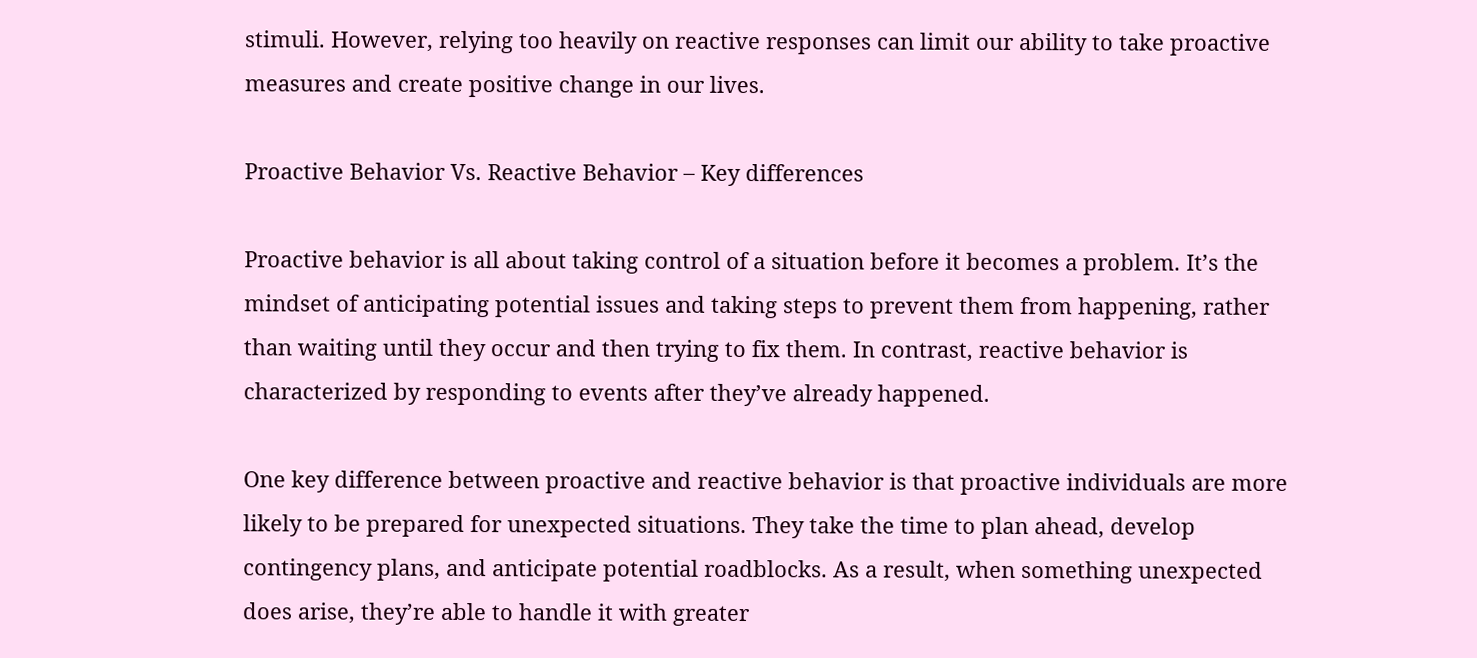stimuli. However, relying too heavily on reactive responses can limit our ability to take proactive measures and create positive change in our lives.

Proactive Behavior Vs. Reactive Behavior – Key differences

Proactive behavior is all about taking control of a situation before it becomes a problem. It’s the mindset of anticipating potential issues and taking steps to prevent them from happening, rather than waiting until they occur and then trying to fix them. In contrast, reactive behavior is characterized by responding to events after they’ve already happened.

One key difference between proactive and reactive behavior is that proactive individuals are more likely to be prepared for unexpected situations. They take the time to plan ahead, develop contingency plans, and anticipate potential roadblocks. As a result, when something unexpected does arise, they’re able to handle it with greater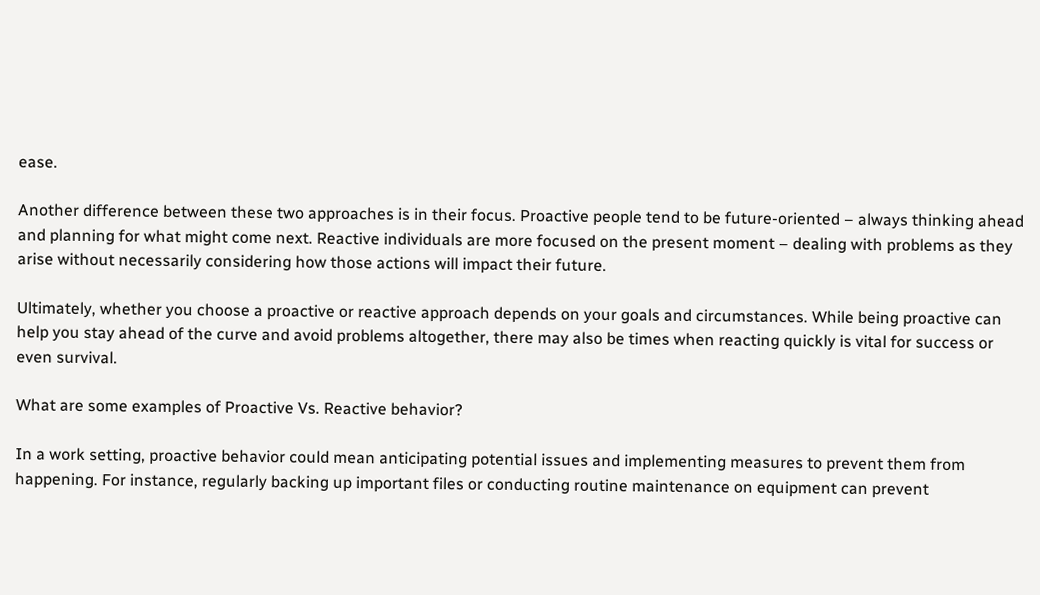ease.

Another difference between these two approaches is in their focus. Proactive people tend to be future-oriented – always thinking ahead and planning for what might come next. Reactive individuals are more focused on the present moment – dealing with problems as they arise without necessarily considering how those actions will impact their future.

Ultimately, whether you choose a proactive or reactive approach depends on your goals and circumstances. While being proactive can help you stay ahead of the curve and avoid problems altogether, there may also be times when reacting quickly is vital for success or even survival.

What are some examples of Proactive Vs. Reactive behavior?

In a work setting, proactive behavior could mean anticipating potential issues and implementing measures to prevent them from happening. For instance, regularly backing up important files or conducting routine maintenance on equipment can prevent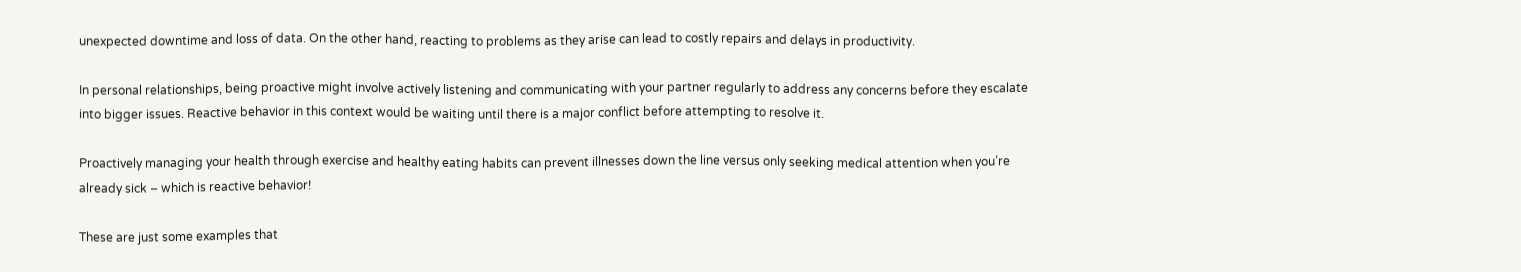unexpected downtime and loss of data. On the other hand, reacting to problems as they arise can lead to costly repairs and delays in productivity.

In personal relationships, being proactive might involve actively listening and communicating with your partner regularly to address any concerns before they escalate into bigger issues. Reactive behavior in this context would be waiting until there is a major conflict before attempting to resolve it.

Proactively managing your health through exercise and healthy eating habits can prevent illnesses down the line versus only seeking medical attention when you’re already sick – which is reactive behavior!

These are just some examples that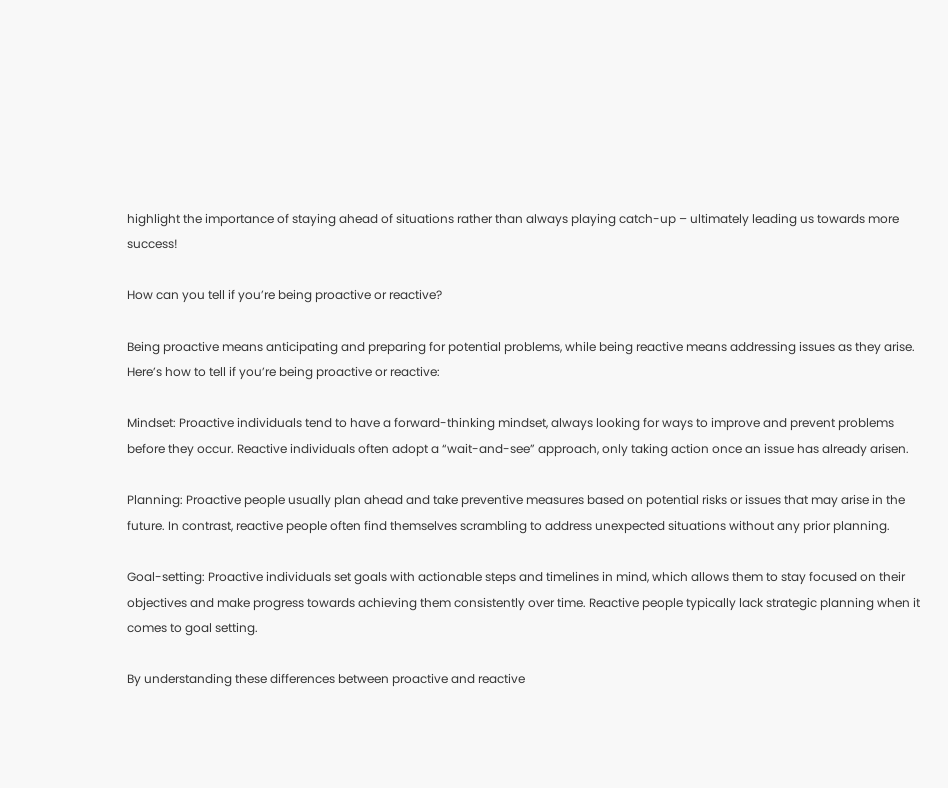highlight the importance of staying ahead of situations rather than always playing catch-up – ultimately leading us towards more success!

How can you tell if you’re being proactive or reactive?

Being proactive means anticipating and preparing for potential problems, while being reactive means addressing issues as they arise. Here’s how to tell if you’re being proactive or reactive:

Mindset: Proactive individuals tend to have a forward-thinking mindset, always looking for ways to improve and prevent problems before they occur. Reactive individuals often adopt a “wait-and-see” approach, only taking action once an issue has already arisen.

Planning: Proactive people usually plan ahead and take preventive measures based on potential risks or issues that may arise in the future. In contrast, reactive people often find themselves scrambling to address unexpected situations without any prior planning.

Goal-setting: Proactive individuals set goals with actionable steps and timelines in mind, which allows them to stay focused on their objectives and make progress towards achieving them consistently over time. Reactive people typically lack strategic planning when it comes to goal setting.

By understanding these differences between proactive and reactive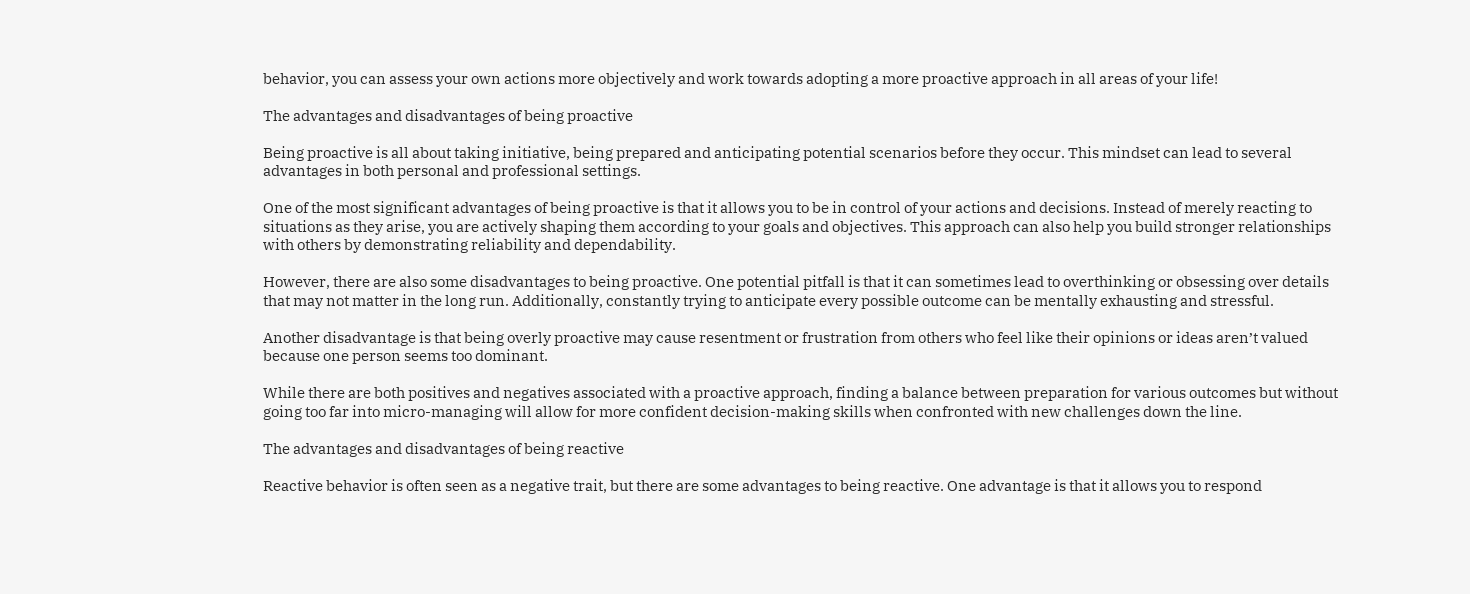behavior, you can assess your own actions more objectively and work towards adopting a more proactive approach in all areas of your life!

The advantages and disadvantages of being proactive

Being proactive is all about taking initiative, being prepared and anticipating potential scenarios before they occur. This mindset can lead to several advantages in both personal and professional settings.

One of the most significant advantages of being proactive is that it allows you to be in control of your actions and decisions. Instead of merely reacting to situations as they arise, you are actively shaping them according to your goals and objectives. This approach can also help you build stronger relationships with others by demonstrating reliability and dependability.

However, there are also some disadvantages to being proactive. One potential pitfall is that it can sometimes lead to overthinking or obsessing over details that may not matter in the long run. Additionally, constantly trying to anticipate every possible outcome can be mentally exhausting and stressful.

Another disadvantage is that being overly proactive may cause resentment or frustration from others who feel like their opinions or ideas aren’t valued because one person seems too dominant.

While there are both positives and negatives associated with a proactive approach, finding a balance between preparation for various outcomes but without going too far into micro-managing will allow for more confident decision-making skills when confronted with new challenges down the line.

The advantages and disadvantages of being reactive

Reactive behavior is often seen as a negative trait, but there are some advantages to being reactive. One advantage is that it allows you to respond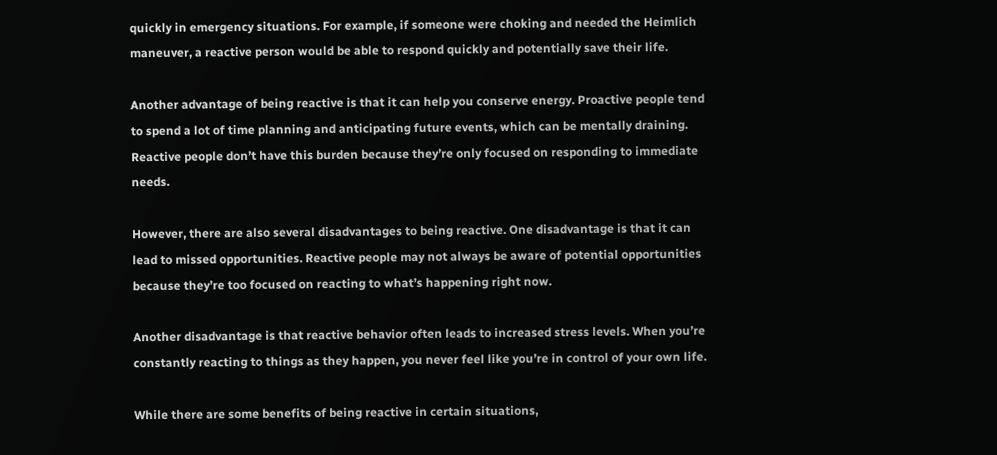quickly in emergency situations. For example, if someone were choking and needed the Heimlich maneuver, a reactive person would be able to respond quickly and potentially save their life.

Another advantage of being reactive is that it can help you conserve energy. Proactive people tend to spend a lot of time planning and anticipating future events, which can be mentally draining. Reactive people don’t have this burden because they’re only focused on responding to immediate needs.

However, there are also several disadvantages to being reactive. One disadvantage is that it can lead to missed opportunities. Reactive people may not always be aware of potential opportunities because they’re too focused on reacting to what’s happening right now.

Another disadvantage is that reactive behavior often leads to increased stress levels. When you’re constantly reacting to things as they happen, you never feel like you’re in control of your own life.

While there are some benefits of being reactive in certain situations,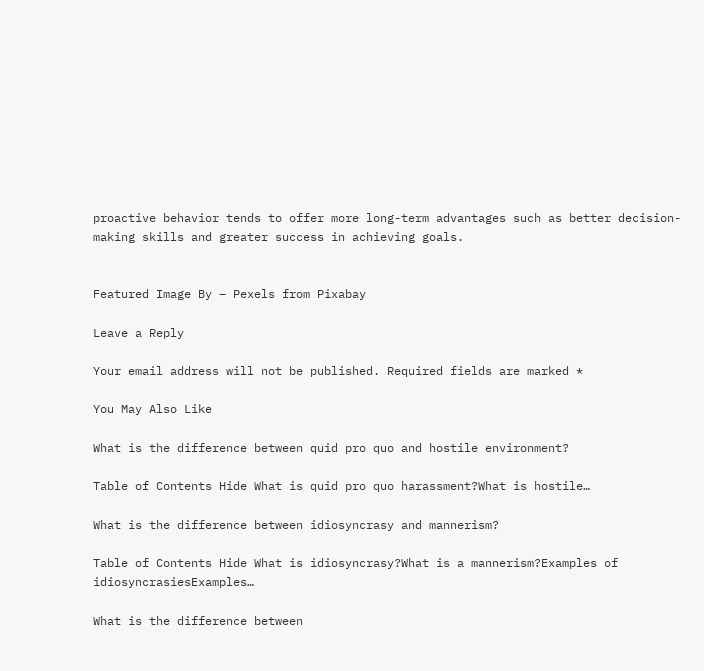proactive behavior tends to offer more long-term advantages such as better decision-making skills and greater success in achieving goals.


Featured Image By – Pexels from Pixabay

Leave a Reply

Your email address will not be published. Required fields are marked *

You May Also Like

What is the difference between quid pro quo and hostile environment?

Table of Contents Hide What is quid pro quo harassment?What is hostile…

What is the difference between idiosyncrasy and mannerism?

Table of Contents Hide What is idiosyncrasy?What is a mannerism?Examples of idiosyncrasiesExamples…

What is the difference between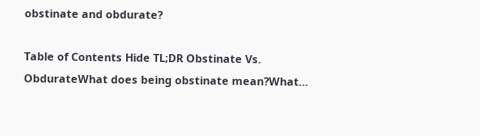obstinate and obdurate?

Table of Contents Hide TL;DR Obstinate Vs. ObdurateWhat does being obstinate mean?What…